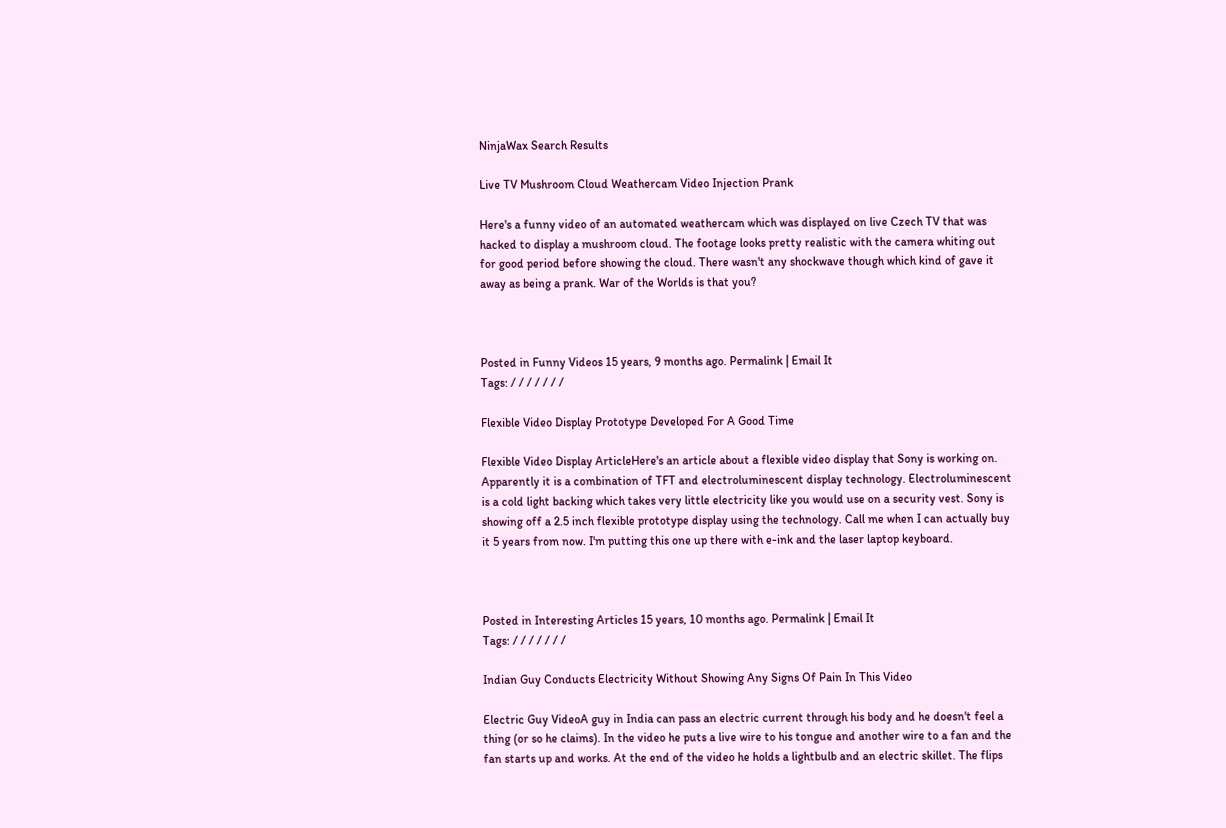NinjaWax Search Results

Live TV Mushroom Cloud Weathercam Video Injection Prank

Here's a funny video of an automated weathercam which was displayed on live Czech TV that was hacked to display a mushroom cloud. The footage looks pretty realistic with the camera whiting out for good period before showing the cloud. There wasn't any shockwave though which kind of gave it away as being a prank. War of the Worlds is that you?



Posted in Funny Videos 15 years, 9 months ago. Permalink | Email It
Tags: / / / / / / /

Flexible Video Display Prototype Developed For A Good Time

Flexible Video Display ArticleHere's an article about a flexible video display that Sony is working on. Apparently it is a combination of TFT and electroluminescent display technology. Electroluminescent is a cold light backing which takes very little electricity like you would use on a security vest. Sony is showing off a 2.5 inch flexible prototype display using the technology. Call me when I can actually buy it 5 years from now. I'm putting this one up there with e-ink and the laser laptop keyboard.



Posted in Interesting Articles 15 years, 10 months ago. Permalink | Email It
Tags: / / / / / / /

Indian Guy Conducts Electricity Without Showing Any Signs Of Pain In This Video

Electric Guy VideoA guy in India can pass an electric current through his body and he doesn't feel a thing (or so he claims). In the video he puts a live wire to his tongue and another wire to a fan and the fan starts up and works. At the end of the video he holds a lightbulb and an electric skillet. The flips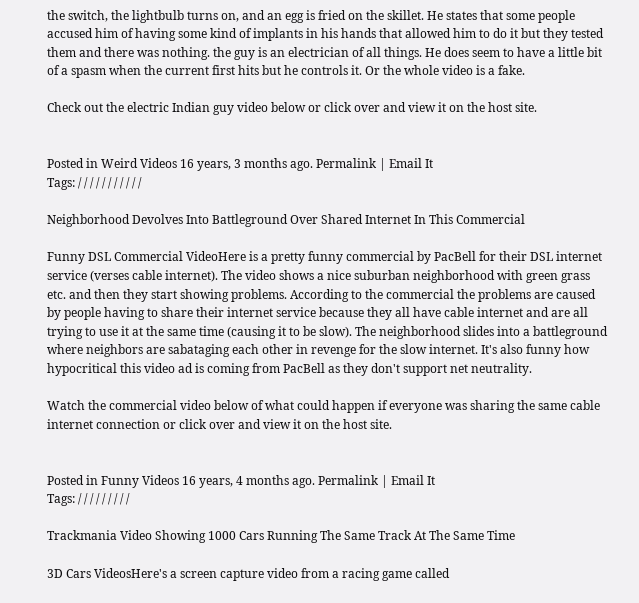the switch, the lightbulb turns on, and an egg is fried on the skillet. He states that some people accused him of having some kind of implants in his hands that allowed him to do it but they tested them and there was nothing. the guy is an electrician of all things. He does seem to have a little bit of a spasm when the current first hits but he controls it. Or the whole video is a fake.

Check out the electric Indian guy video below or click over and view it on the host site.


Posted in Weird Videos 16 years, 3 months ago. Permalink | Email It
Tags: / / / / / / / / / / /

Neighborhood Devolves Into Battleground Over Shared Internet In This Commercial

Funny DSL Commercial VideoHere is a pretty funny commercial by PacBell for their DSL internet service (verses cable internet). The video shows a nice suburban neighborhood with green grass etc. and then they start showing problems. According to the commercial the problems are caused by people having to share their internet service because they all have cable internet and are all trying to use it at the same time (causing it to be slow). The neighborhood slides into a battleground where neighbors are sabataging each other in revenge for the slow internet. It's also funny how hypocritical this video ad is coming from PacBell as they don't support net neutrality.

Watch the commercial video below of what could happen if everyone was sharing the same cable internet connection or click over and view it on the host site.


Posted in Funny Videos 16 years, 4 months ago. Permalink | Email It
Tags: / / / / / / / / /

Trackmania Video Showing 1000 Cars Running The Same Track At The Same Time

3D Cars VideosHere's a screen capture video from a racing game called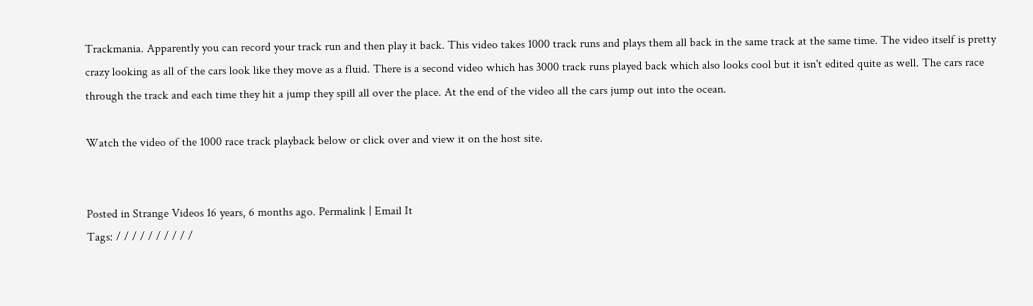Trackmania. Apparently you can record your track run and then play it back. This video takes 1000 track runs and plays them all back in the same track at the same time. The video itself is pretty crazy looking as all of the cars look like they move as a fluid. There is a second video which has 3000 track runs played back which also looks cool but it isn't edited quite as well. The cars race through the track and each time they hit a jump they spill all over the place. At the end of the video all the cars jump out into the ocean.

Watch the video of the 1000 race track playback below or click over and view it on the host site.


Posted in Strange Videos 16 years, 6 months ago. Permalink | Email It
Tags: / / / / / / / / / /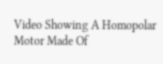Video Showing A Homopolar Motor Made Of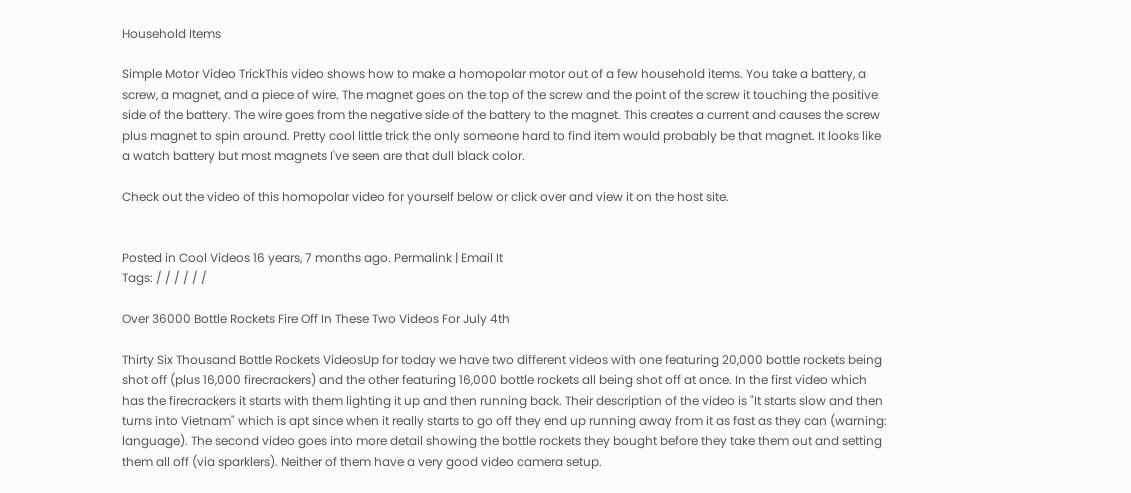Household Items

Simple Motor Video TrickThis video shows how to make a homopolar motor out of a few household items. You take a battery, a screw, a magnet, and a piece of wire. The magnet goes on the top of the screw and the point of the screw it touching the positive side of the battery. The wire goes from the negative side of the battery to the magnet. This creates a current and causes the screw plus magnet to spin around. Pretty cool little trick the only someone hard to find item would probably be that magnet. It looks like a watch battery but most magnets I've seen are that dull black color.

Check out the video of this homopolar video for yourself below or click over and view it on the host site.


Posted in Cool Videos 16 years, 7 months ago. Permalink | Email It
Tags: / / / / / /

Over 36000 Bottle Rockets Fire Off In These Two Videos For July 4th

Thirty Six Thousand Bottle Rockets VideosUp for today we have two different videos with one featuring 20,000 bottle rockets being shot off (plus 16,000 firecrackers) and the other featuring 16,000 bottle rockets all being shot off at once. In the first video which has the firecrackers it starts with them lighting it up and then running back. Their description of the video is "It starts slow and then turns into Vietnam" which is apt since when it really starts to go off they end up running away from it as fast as they can (warning: language). The second video goes into more detail showing the bottle rockets they bought before they take them out and setting them all off (via sparklers). Neither of them have a very good video camera setup.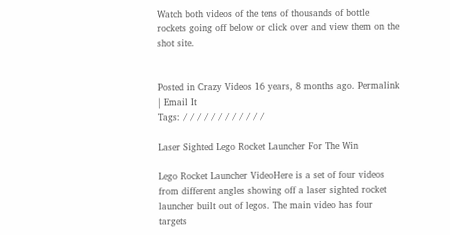Watch both videos of the tens of thousands of bottle rockets going off below or click over and view them on the shot site.


Posted in Crazy Videos 16 years, 8 months ago. Permalink | Email It
Tags: / / / / / / / / / / / /

Laser Sighted Lego Rocket Launcher For The Win

Lego Rocket Launcher VideoHere is a set of four videos from different angles showing off a laser sighted rocket launcher built out of legos. The main video has four targets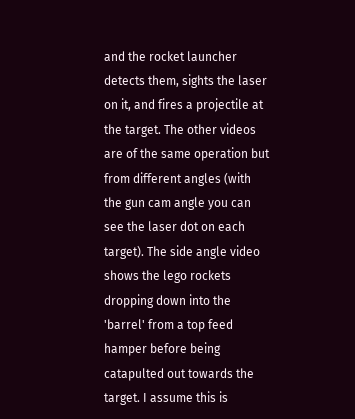and the rocket launcher detects them, sights the laser on it, and fires a projectile at the target. The other videos are of the same operation but from different angles (with the gun cam angle you can see the laser dot on each target). The side angle video shows the lego rockets dropping down into the 'barrel' from a top feed hamper before being catapulted out towards the target. I assume this is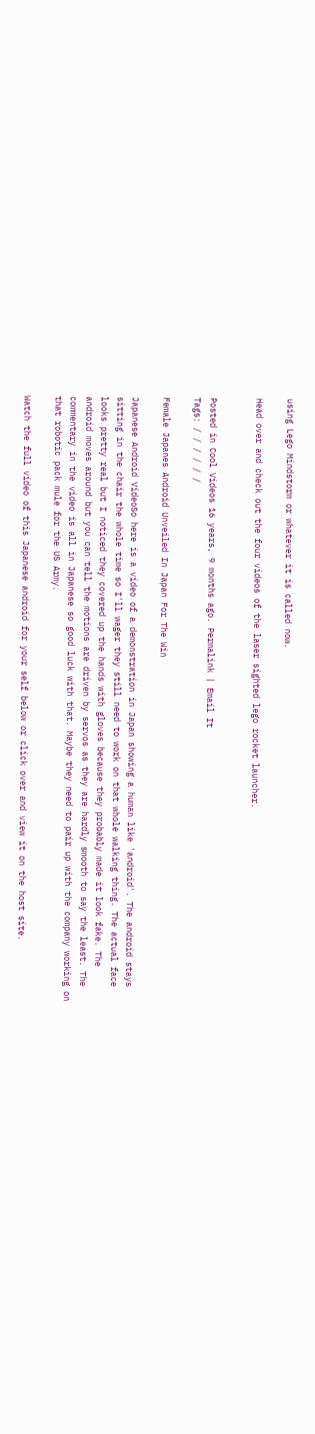using Lego Mindstorm or whatever it is called now.

Head over and check out the four videos of the laser sighted lego rocket launcher.


Posted in Cool Videos 16 years, 9 months ago. Permalink | Email It
Tags: / / / / / /

Female Japanes Android Unveiled In Japan For The Win

Japanese Android VideoSo here is a video of a demonstration in Japan showing a human like 'android'. The android stays sitting in the chair the whole time so I'll wager they still need to work on that whole walking thing. The actual face looks pretty real but I noticed they covered up the hands with gloves because they probably made it look fake. The android moves around but you can tell the motions are driven by servos as they are hardly smooth to say the least. The commentary in the video is all in Japanese so good luck with that. Maybe they need to pair up with the company working on that robotic pack mule for the US Army.

Watch the full video of this Japanese android for your self below or click over and view it on the host site.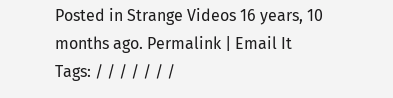Posted in Strange Videos 16 years, 10 months ago. Permalink | Email It
Tags: / / / / / / /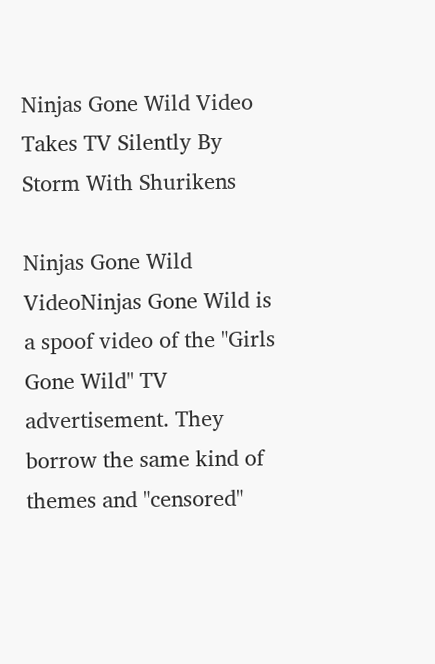Ninjas Gone Wild Video Takes TV Silently By Storm With Shurikens

Ninjas Gone Wild VideoNinjas Gone Wild is a spoof video of the "Girls Gone Wild" TV advertisement. They borrow the same kind of themes and "censored"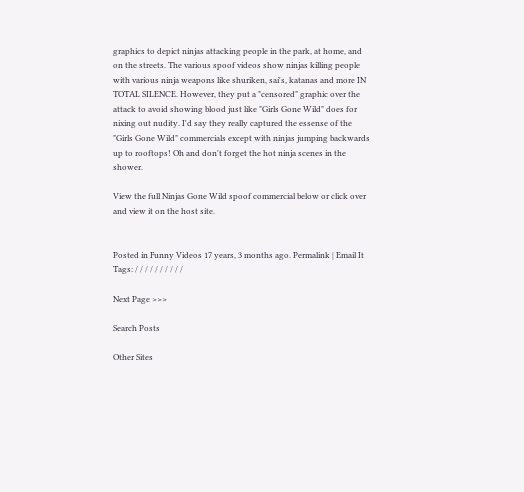graphics to depict ninjas attacking people in the park, at home, and on the streets. The various spoof videos show ninjas killing people with various ninja weapons like shuriken, sai's, katanas and more IN TOTAL SILENCE. However, they put a "censored" graphic over the attack to avoid showing blood just like "Girls Gone Wild" does for nixing out nudity. I'd say they really captured the essense of the "Girls Gone Wild" commercials except with ninjas jumping backwards up to rooftops! Oh and don't forget the hot ninja scenes in the shower.

View the full Ninjas Gone Wild spoof commercial below or click over and view it on the host site.


Posted in Funny Videos 17 years, 3 months ago. Permalink | Email It
Tags: / / / / / / / / / /

Next Page >>>

Search Posts

Other Sites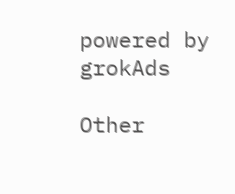powered by grokAds

Other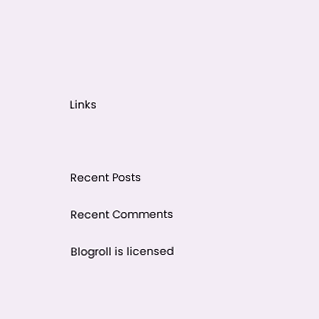Links



Recent Posts

Recent Comments

Blogroll is licensed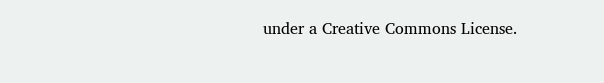under a Creative Commons License.